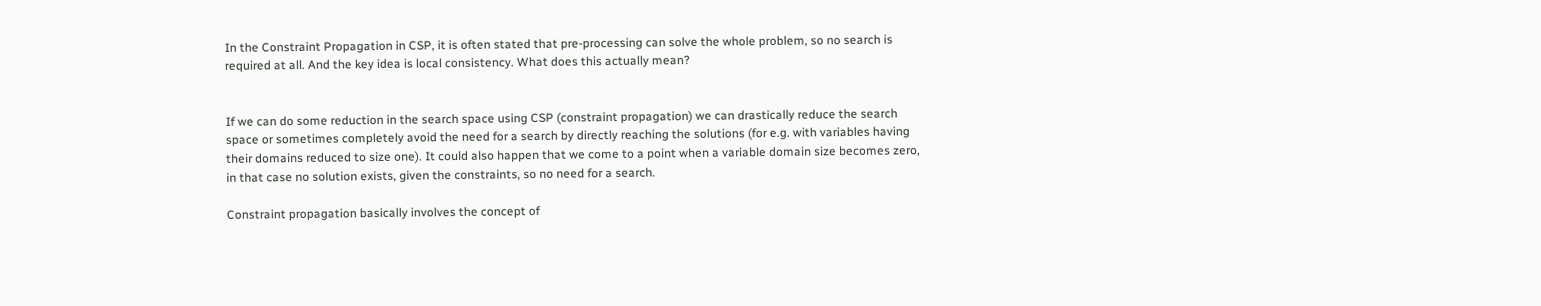In the Constraint Propagation in CSP, it is often stated that pre-processing can solve the whole problem, so no search is required at all. And the key idea is local consistency. What does this actually mean?


If we can do some reduction in the search space using CSP (constraint propagation) we can drastically reduce the search space or sometimes completely avoid the need for a search by directly reaching the solutions (for e.g. with variables having their domains reduced to size one). It could also happen that we come to a point when a variable domain size becomes zero, in that case no solution exists, given the constraints, so no need for a search.

Constraint propagation basically involves the concept of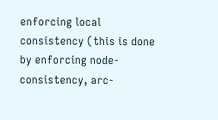enforcing local consistency (this is done by enforcing node-consistency, arc-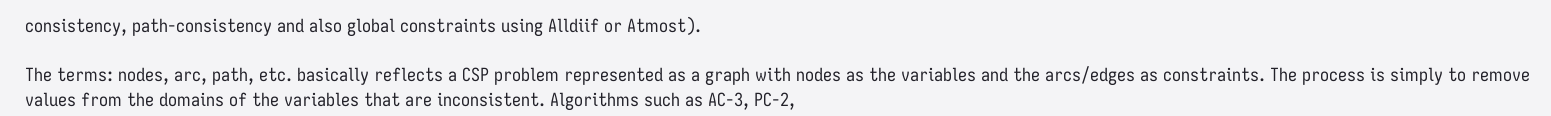consistency, path-consistency and also global constraints using Alldiif or Atmost).

The terms: nodes, arc, path, etc. basically reflects a CSP problem represented as a graph with nodes as the variables and the arcs/edges as constraints. The process is simply to remove values from the domains of the variables that are inconsistent. Algorithms such as AC-3, PC-2,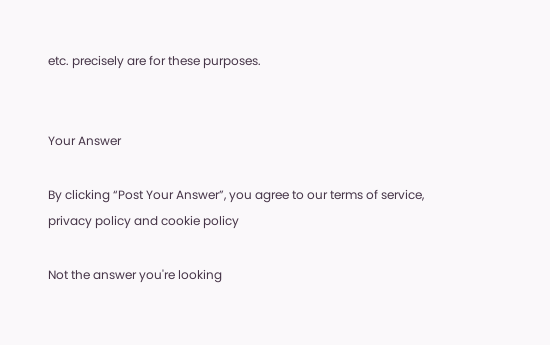etc. precisely are for these purposes.


Your Answer

By clicking “Post Your Answer”, you agree to our terms of service, privacy policy and cookie policy

Not the answer you're looking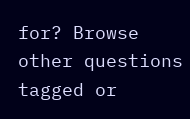for? Browse other questions tagged or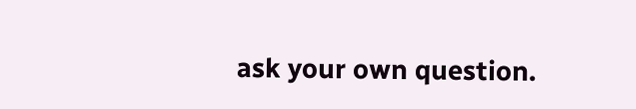ask your own question.